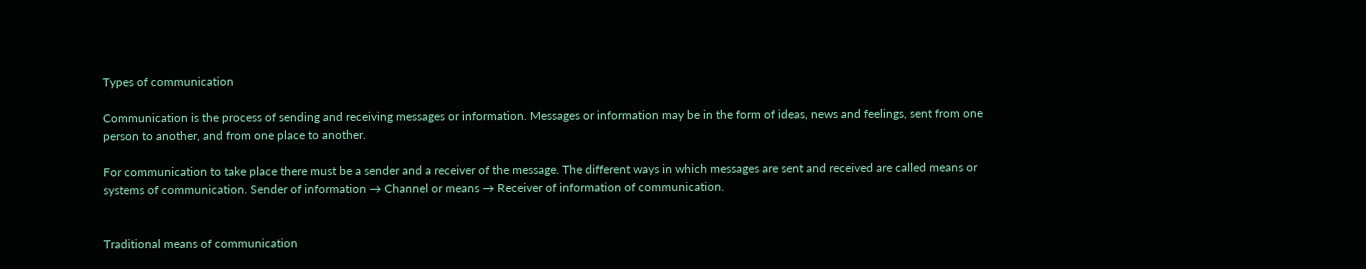Types of communication

Communication is the process of sending and receiving messages or information. Messages or information may be in the form of ideas, news and feelings, sent from one person to another, and from one place to another.

For communication to take place there must be a sender and a receiver of the message. The different ways in which messages are sent and received are called means or systems of communication. Sender of information → Channel or means → Receiver of information of communication.


Traditional means of communication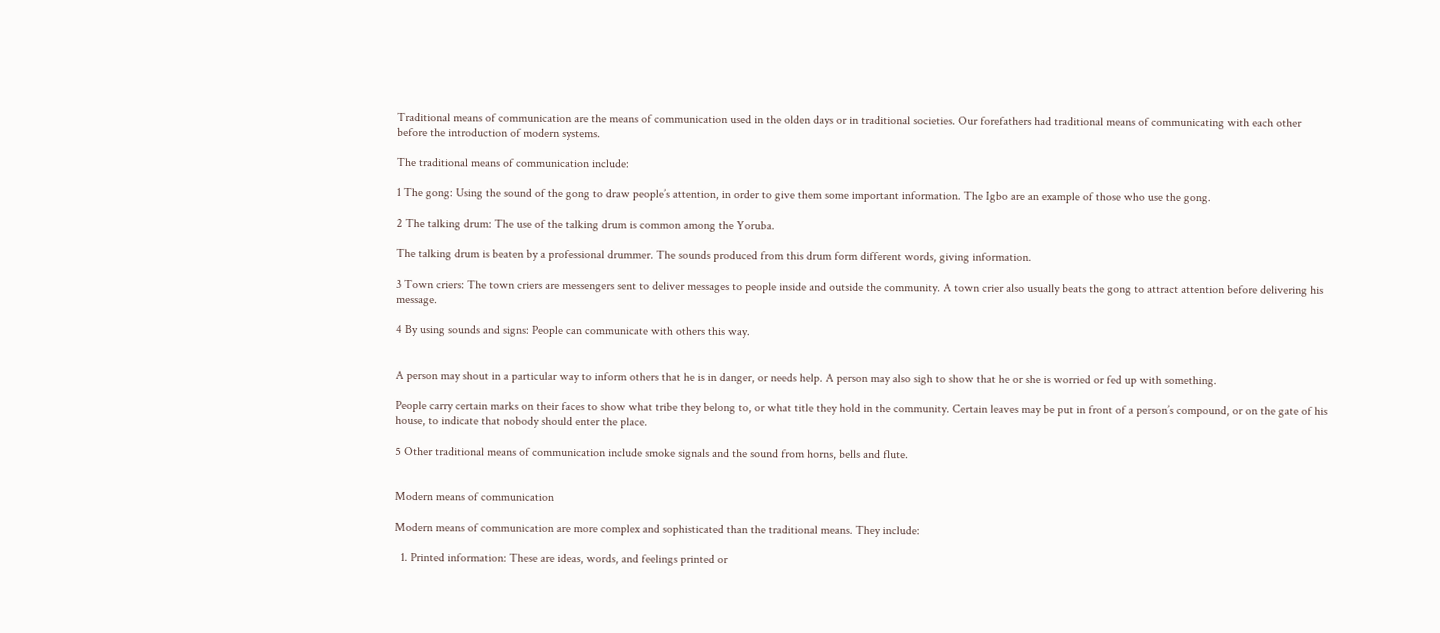Traditional means of communication are the means of communication used in the olden days or in traditional societies. Our forefathers had traditional means of communicating with each other before the introduction of modern systems.

The traditional means of communication include:

1 The gong: Using the sound of the gong to draw people’s attention, in order to give them some important information. The Igbo are an example of those who use the gong.

2 The talking drum: The use of the talking drum is common among the Yoruba.

The talking drum is beaten by a professional drummer. The sounds produced from this drum form different words, giving information.

3 Town criers: The town criers are messengers sent to deliver messages to people inside and outside the community. A town crier also usually beats the gong to attract attention before delivering his message.

4 By using sounds and signs: People can communicate with others this way.


A person may shout in a particular way to inform others that he is in danger, or needs help. A person may also sigh to show that he or she is worried or fed up with something.

People carry certain marks on their faces to show what tribe they belong to, or what title they hold in the community. Certain leaves may be put in front of a person’s compound, or on the gate of his house, to indicate that nobody should enter the place.

5 Other traditional means of communication include smoke signals and the sound from horns, bells and flute.


Modern means of communication

Modern means of communication are more complex and sophisticated than the traditional means. They include:

  1. Printed information: These are ideas, words, and feelings printed or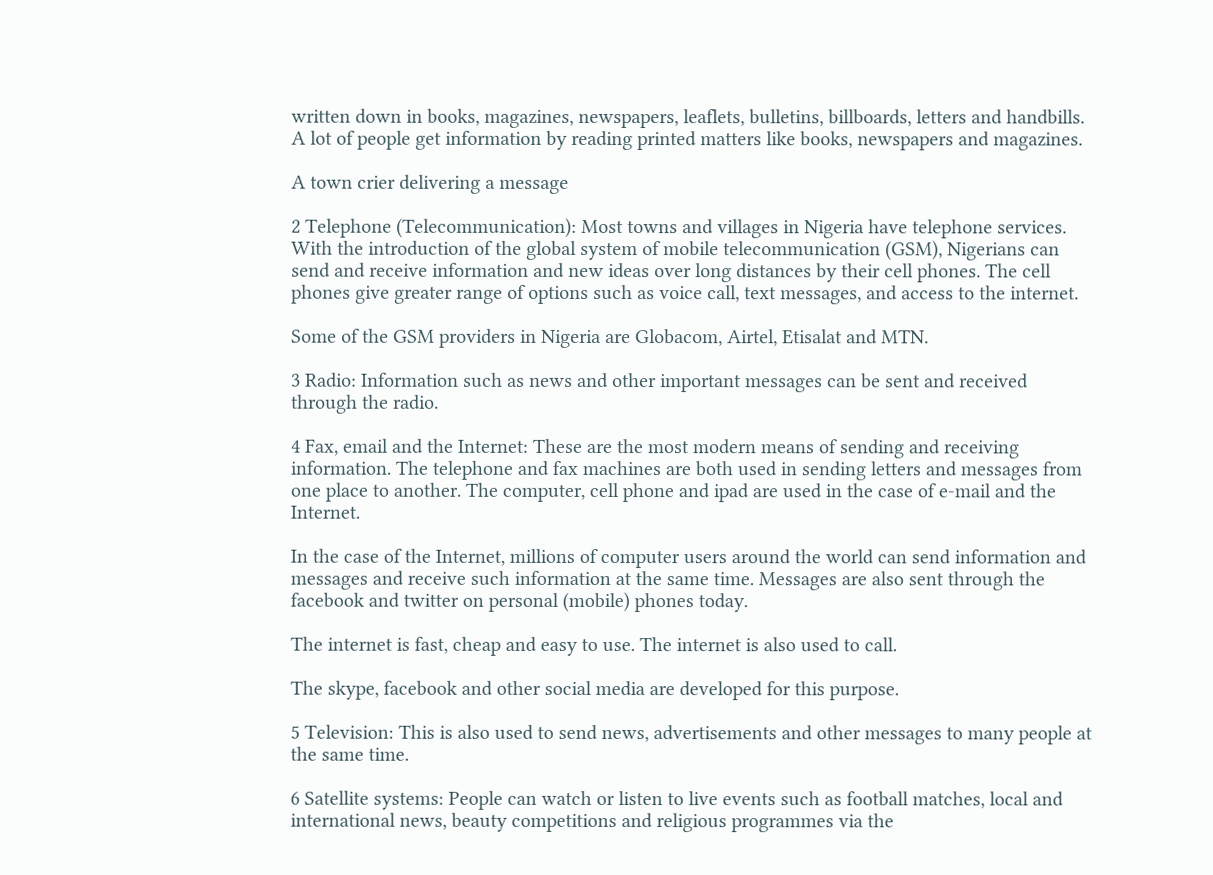written down in books, magazines, newspapers, leaflets, bulletins, billboards, letters and handbills. A lot of people get information by reading printed matters like books, newspapers and magazines.

A town crier delivering a message

2 Telephone (Telecommunication): Most towns and villages in Nigeria have telephone services. With the introduction of the global system of mobile telecommunication (GSM), Nigerians can send and receive information and new ideas over long distances by their cell phones. The cell phones give greater range of options such as voice call, text messages, and access to the internet.

Some of the GSM providers in Nigeria are Globacom, Airtel, Etisalat and MTN.

3 Radio: Information such as news and other important messages can be sent and received through the radio.

4 Fax, email and the Internet: These are the most modern means of sending and receiving information. The telephone and fax machines are both used in sending letters and messages from one place to another. The computer, cell phone and ipad are used in the case of e-mail and the Internet.

In the case of the Internet, millions of computer users around the world can send information and messages and receive such information at the same time. Messages are also sent through the facebook and twitter on personal (mobile) phones today.

The internet is fast, cheap and easy to use. The internet is also used to call.

The skype, facebook and other social media are developed for this purpose.

5 Television: This is also used to send news, advertisements and other messages to many people at the same time.

6 Satellite systems: People can watch or listen to live events such as football matches, local and international news, beauty competitions and religious programmes via the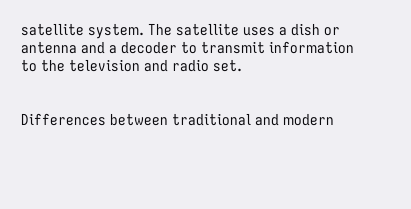satellite system. The satellite uses a dish or antenna and a decoder to transmit information to the television and radio set.


Differences between traditional and modern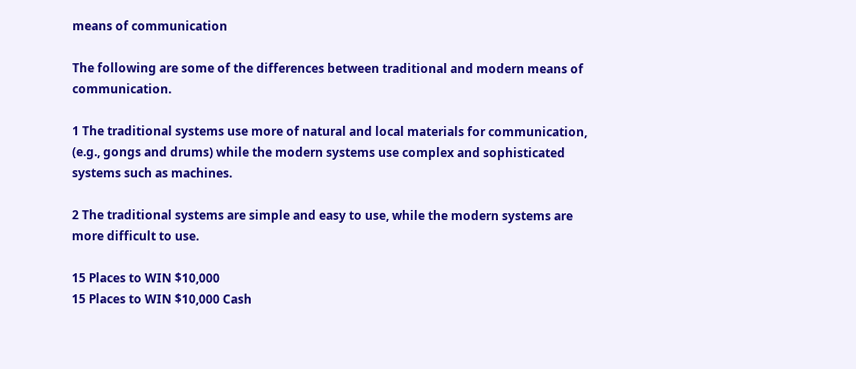means of communication

The following are some of the differences between traditional and modern means of communication.

1 The traditional systems use more of natural and local materials for communication, (e.g., gongs and drums) while the modern systems use complex and sophisticated systems such as machines.

2 The traditional systems are simple and easy to use, while the modern systems are more difficult to use.

15 Places to WIN $10,000
15 Places to WIN $10,000 Cash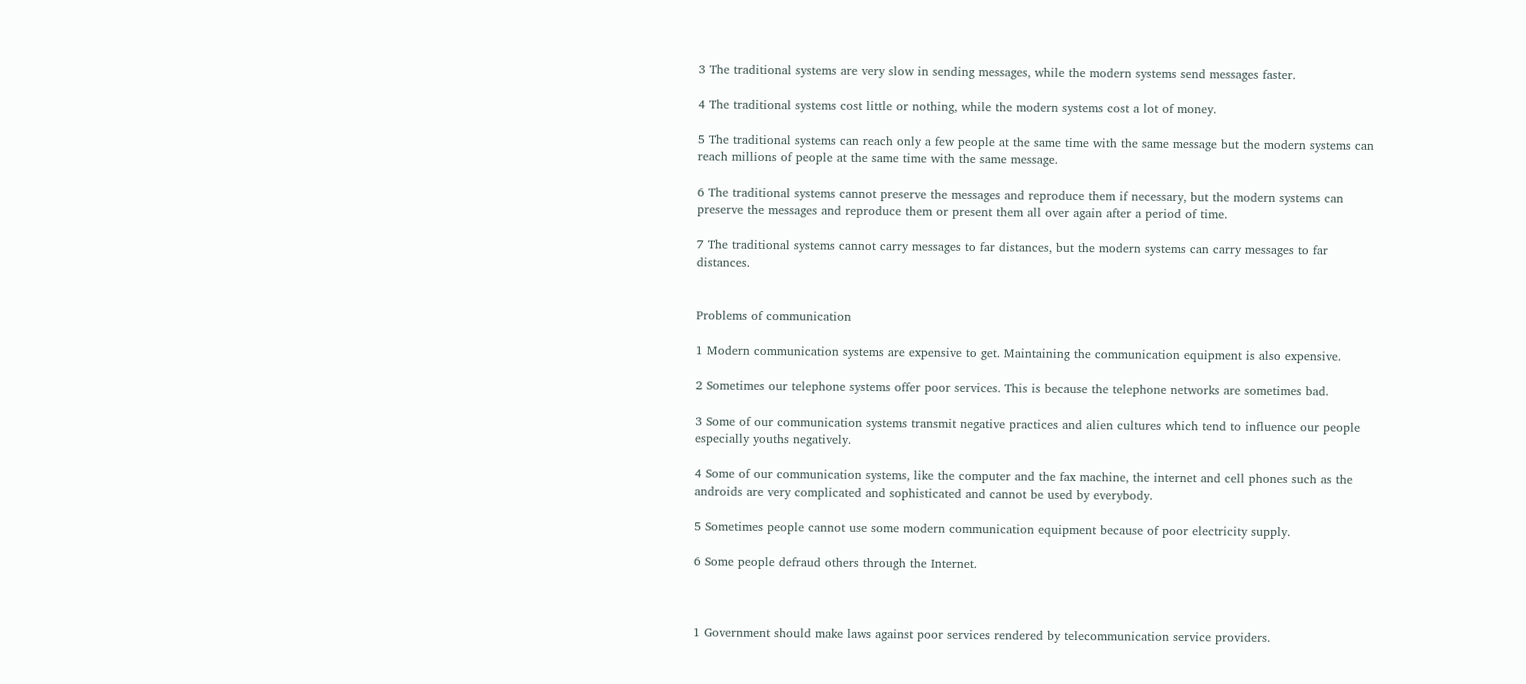3 The traditional systems are very slow in sending messages, while the modern systems send messages faster.

4 The traditional systems cost little or nothing, while the modern systems cost a lot of money.

5 The traditional systems can reach only a few people at the same time with the same message but the modern systems can reach millions of people at the same time with the same message.

6 The traditional systems cannot preserve the messages and reproduce them if necessary, but the modern systems can preserve the messages and reproduce them or present them all over again after a period of time.

7 The traditional systems cannot carry messages to far distances, but the modern systems can carry messages to far distances.


Problems of communication

1 Modern communication systems are expensive to get. Maintaining the communication equipment is also expensive.

2 Sometimes our telephone systems offer poor services. This is because the telephone networks are sometimes bad.

3 Some of our communication systems transmit negative practices and alien cultures which tend to influence our people especially youths negatively.

4 Some of our communication systems, like the computer and the fax machine, the internet and cell phones such as the androids are very complicated and sophisticated and cannot be used by everybody.

5 Sometimes people cannot use some modern communication equipment because of poor electricity supply.

6 Some people defraud others through the Internet.



1 Government should make laws against poor services rendered by telecommunication service providers.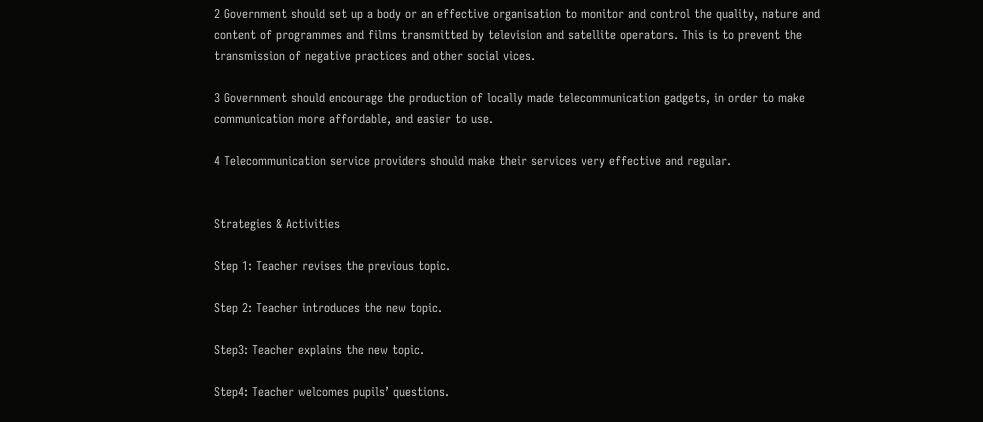2 Government should set up a body or an effective organisation to monitor and control the quality, nature and content of programmes and films transmitted by television and satellite operators. This is to prevent the transmission of negative practices and other social vices.

3 Government should encourage the production of locally made telecommunication gadgets, in order to make communication more affordable, and easier to use.

4 Telecommunication service providers should make their services very effective and regular.


Strategies & Activities

Step 1: Teacher revises the previous topic.

Step 2: Teacher introduces the new topic.

Step3: Teacher explains the new topic.

Step4: Teacher welcomes pupils’ questions.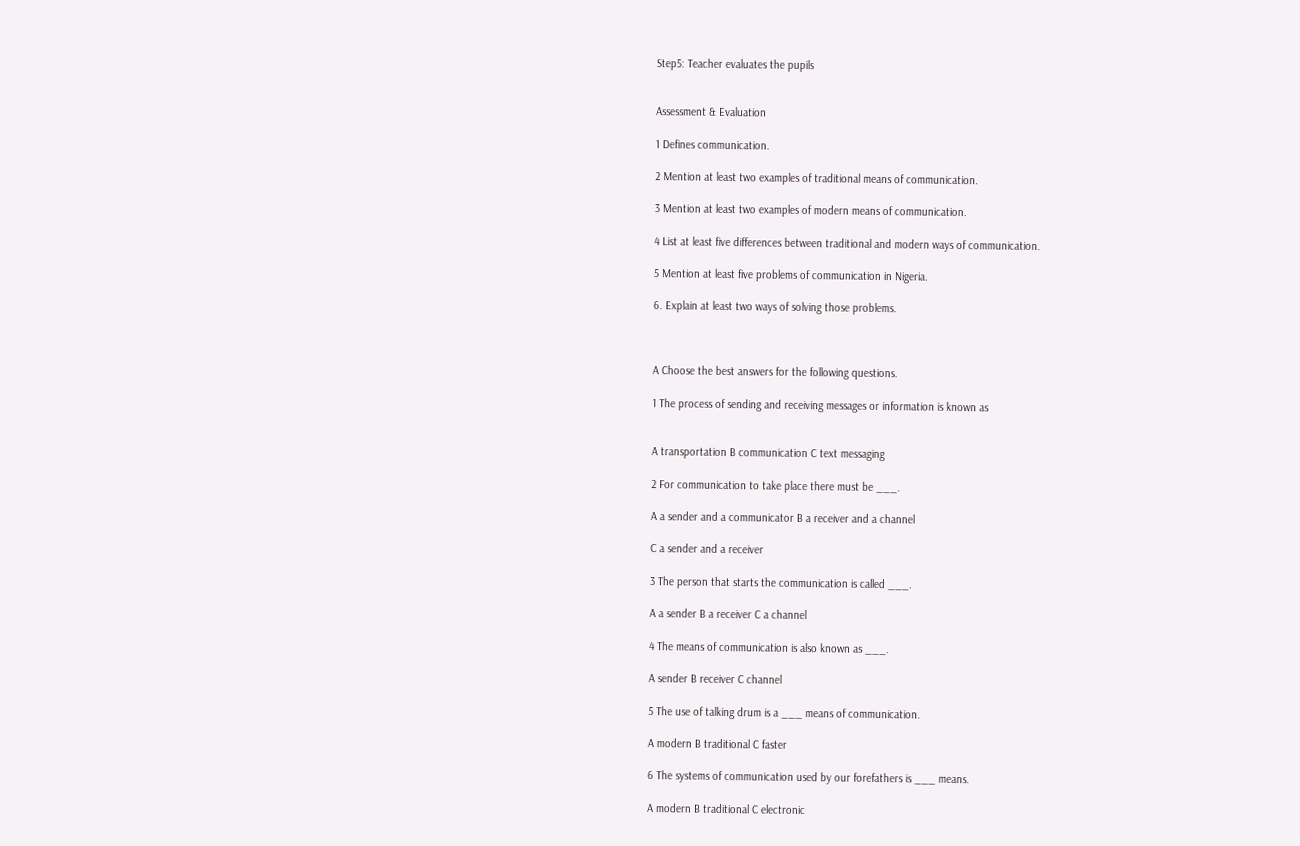Step5: Teacher evaluates the pupils


Assessment & Evaluation

1 Defines communication.

2 Mention at least two examples of traditional means of communication.

3 Mention at least two examples of modern means of communication.

4 List at least five differences between traditional and modern ways of communication.

5 Mention at least five problems of communication in Nigeria.

6. Explain at least two ways of solving those problems.



A Choose the best answers for the following questions.

1 The process of sending and receiving messages or information is known as


A transportation B communication C text messaging

2 For communication to take place there must be ___.

A a sender and a communicator B a receiver and a channel

C a sender and a receiver

3 The person that starts the communication is called ___.

A a sender B a receiver C a channel

4 The means of communication is also known as ___.

A sender B receiver C channel

5 The use of talking drum is a ___ means of communication.

A modern B traditional C faster

6 The systems of communication used by our forefathers is ___ means.

A modern B traditional C electronic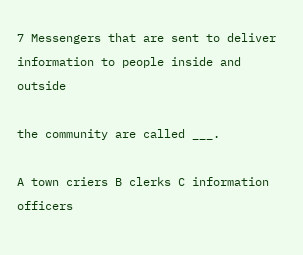7 Messengers that are sent to deliver information to people inside and outside

the community are called ___.

A town criers B clerks C information officers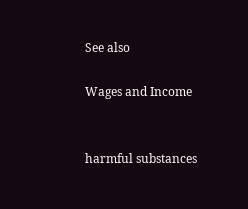See also

Wages and Income


harmful substances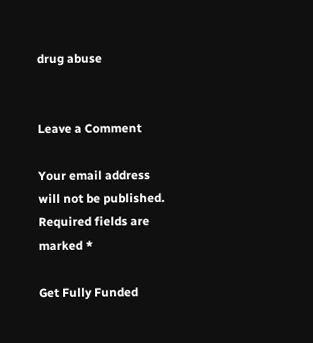drug abuse


Leave a Comment

Your email address will not be published. Required fields are marked *

Get Fully Funded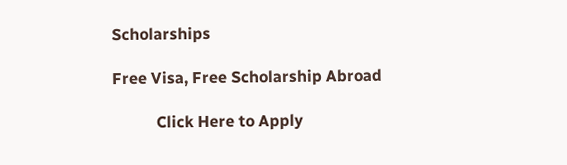Scholarships

Free Visa, Free Scholarship Abroad

           Click Here to Apply